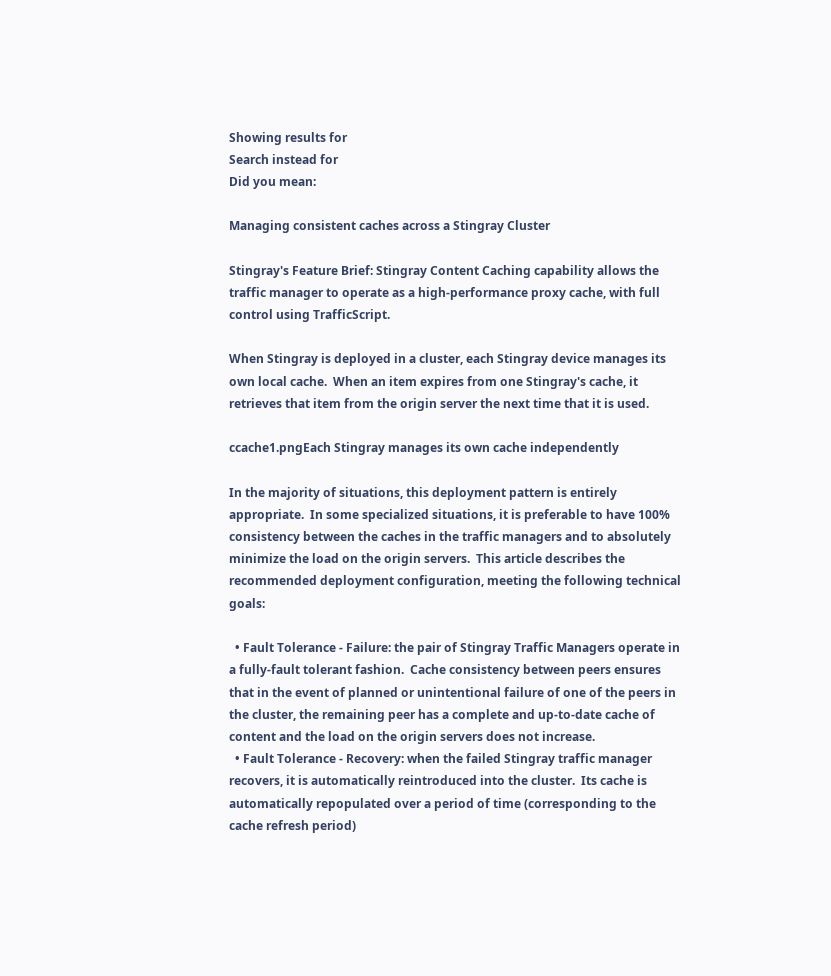Showing results for
Search instead for
Did you mean:

Managing consistent caches across a Stingray Cluster

Stingray's Feature Brief: Stingray Content Caching capability allows the traffic manager to operate as a high-performance proxy cache, with full control using TrafficScript.

When Stingray is deployed in a cluster, each Stingray device manages its own local cache.  When an item expires from one Stingray's cache, it retrieves that item from the origin server the next time that it is used.

ccache1.pngEach Stingray manages its own cache independently

In the majority of situations, this deployment pattern is entirely appropriate.  In some specialized situations, it is preferable to have 100% consistency between the caches in the traffic managers and to absolutely minimize the load on the origin servers.  This article describes the recommended deployment configuration, meeting the following technical goals:

  • Fault Tolerance - Failure: the pair of Stingray Traffic Managers operate in a fully-fault tolerant fashion.  Cache consistency between peers ensures that in the event of planned or unintentional failure of one of the peers in the cluster, the remaining peer has a complete and up-to-date cache of content and the load on the origin servers does not increase.
  • Fault Tolerance - Recovery: when the failed Stingray traffic manager recovers, it is automatically reintroduced into the cluster.  Its cache is automatically repopulated over a period of time (corresponding to the cache refresh period)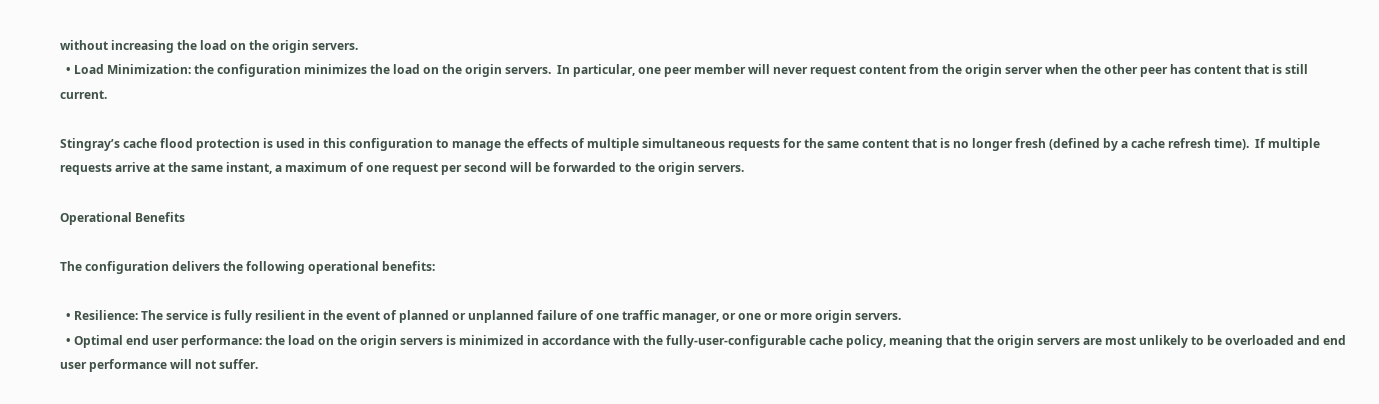without increasing the load on the origin servers.
  • Load Minimization: the configuration minimizes the load on the origin servers.  In particular, one peer member will never request content from the origin server when the other peer has content that is still current.

Stingray’s cache flood protection is used in this configuration to manage the effects of multiple simultaneous requests for the same content that is no longer fresh (defined by a cache refresh time).  If multiple requests arrive at the same instant, a maximum of one request per second will be forwarded to the origin servers.

Operational Benefits

The configuration delivers the following operational benefits:

  • Resilience: The service is fully resilient in the event of planned or unplanned failure of one traffic manager, or one or more origin servers.
  • Optimal end user performance: the load on the origin servers is minimized in accordance with the fully-user-configurable cache policy, meaning that the origin servers are most unlikely to be overloaded and end user performance will not suffer.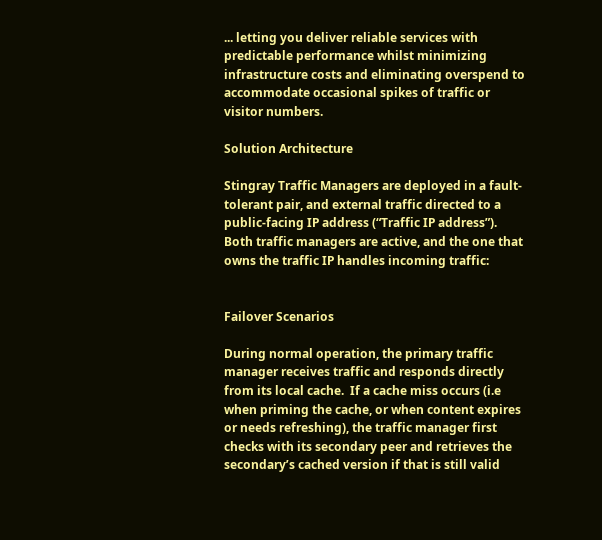... letting you deliver reliable services with predictable performance whilst minimizing infrastructure costs and eliminating overspend to accommodate occasional spikes of traffic or visitor numbers.

Solution Architecture

Stingray Traffic Managers are deployed in a fault-tolerant pair, and external traffic directed to a public-facing IP address (“Traffic IP address”).  Both traffic managers are active, and the one that owns the traffic IP handles incoming traffic:


Failover Scenarios

During normal operation, the primary traffic manager receives traffic and responds directly from its local cache.  If a cache miss occurs (i.e when priming the cache, or when content expires or needs refreshing), the traffic manager first checks with its secondary peer and retrieves the secondary’s cached version if that is still valid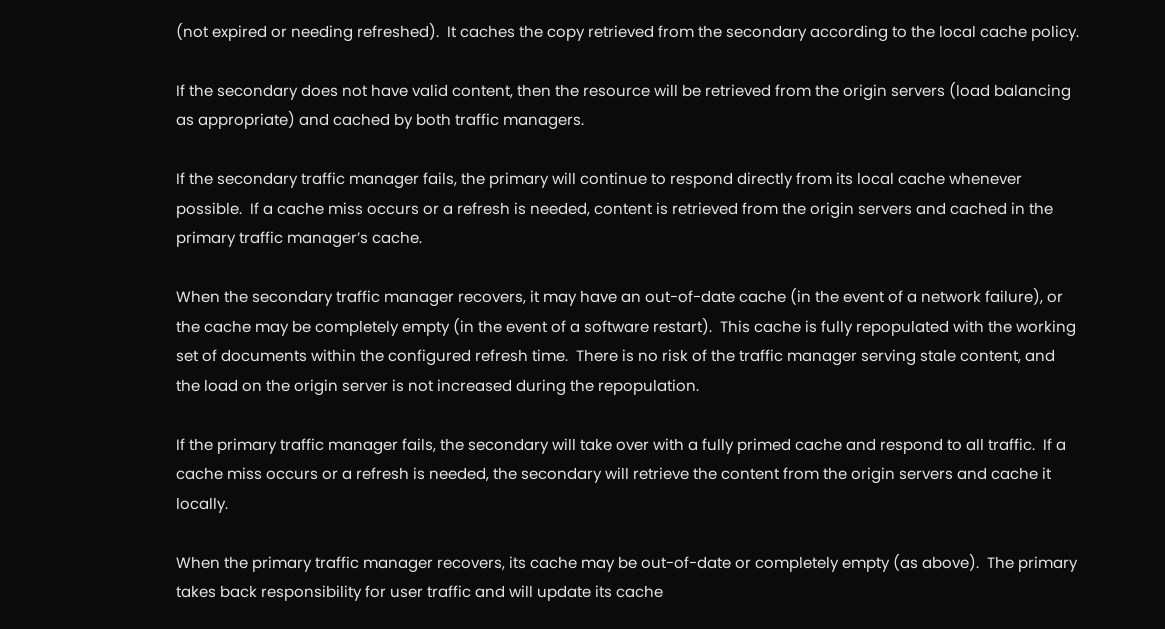(not expired or needing refreshed).  It caches the copy retrieved from the secondary according to the local cache policy.

If the secondary does not have valid content, then the resource will be retrieved from the origin servers (load balancing as appropriate) and cached by both traffic managers.

If the secondary traffic manager fails, the primary will continue to respond directly from its local cache whenever possible.  If a cache miss occurs or a refresh is needed, content is retrieved from the origin servers and cached in the primary traffic manager’s cache.

When the secondary traffic manager recovers, it may have an out-of-date cache (in the event of a network failure), or the cache may be completely empty (in the event of a software restart).  This cache is fully repopulated with the working set of documents within the configured refresh time.  There is no risk of the traffic manager serving stale content, and the load on the origin server is not increased during the repopulation.

If the primary traffic manager fails, the secondary will take over with a fully primed cache and respond to all traffic.  If a cache miss occurs or a refresh is needed, the secondary will retrieve the content from the origin servers and cache it locally.

When the primary traffic manager recovers, its cache may be out-of-date or completely empty (as above).  The primary takes back responsibility for user traffic and will update its cache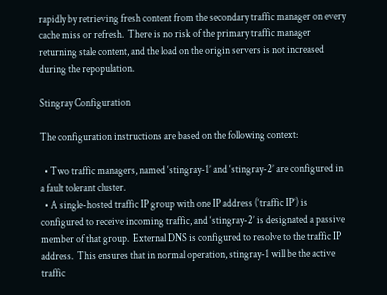rapidly by retrieving fresh content from the secondary traffic manager on every cache miss or refresh.  There is no risk of the primary traffic manager returning stale content, and the load on the origin servers is not increased during the repopulation.

Stingray Configuration

The configuration instructions are based on the following context:

  • Two traffic managers, named ‘stingray-1’ and ‘stingray-2’ are configured in a fault tolerant cluster.
  • A single-hosted traffic IP group with one IP address (‘traffic IP’) is configured to receive incoming traffic, and ‘stingray-2’ is designated a passive member of that group.  External DNS is configured to resolve to the traffic IP address.  This ensures that in normal operation, stingray-1 will be the active traffic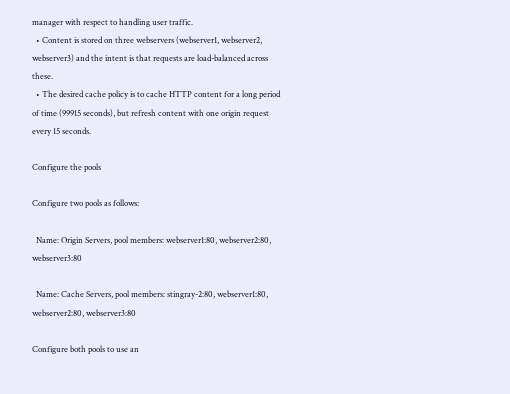manager with respect to handling user traffic.
  • Content is stored on three webservers (webserver1, webserver2, webserver3) and the intent is that requests are load-balanced across these.
  • The desired cache policy is to cache HTTP content for a long period of time (99915 seconds), but refresh content with one origin request every 15 seconds.

Configure the pools

Configure two pools as follows:

  Name: Origin Servers, pool members: webserver1:80, webserver2:80, webserver3:80

  Name: Cache Servers, pool members: stingray-2:80, webserver1:80, webserver2:80, webserver3:80

Configure both pools to use an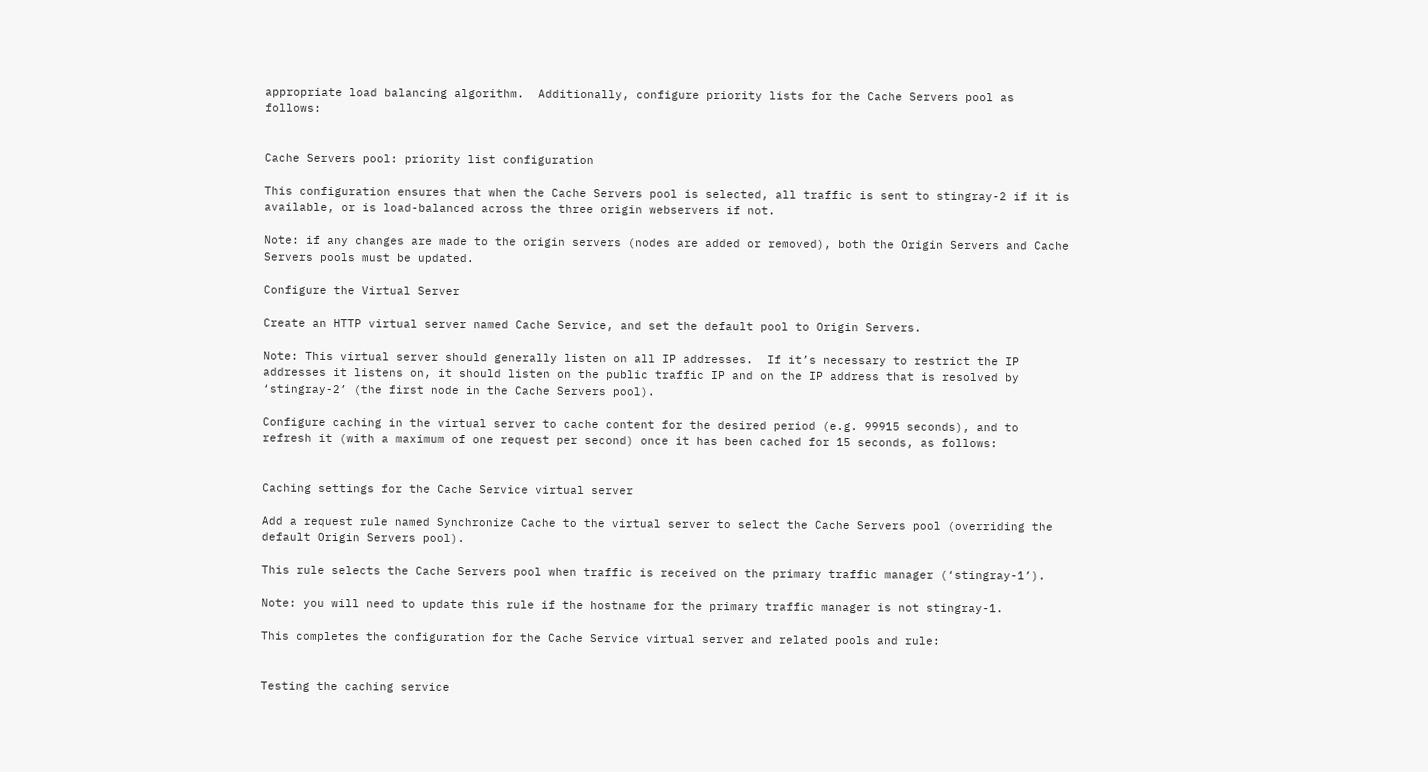appropriate load balancing algorithm.  Additionally, configure priority lists for the Cache Servers pool as follows:


Cache Servers pool: priority list configuration

This configuration ensures that when the Cache Servers pool is selected, all traffic is sent to stingray-2 if it is available, or is load-balanced across the three origin webservers if not.

Note: if any changes are made to the origin servers (nodes are added or removed), both the Origin Servers and Cache Servers pools must be updated.

Configure the Virtual Server

Create an HTTP virtual server named Cache Service, and set the default pool to Origin Servers.

Note: This virtual server should generally listen on all IP addresses.  If it’s necessary to restrict the IP addresses it listens on, it should listen on the public traffic IP and on the IP address that is resolved by ‘stingray-2’ (the first node in the Cache Servers pool).

Configure caching in the virtual server to cache content for the desired period (e.g. 99915 seconds), and to refresh it (with a maximum of one request per second) once it has been cached for 15 seconds, as follows:


Caching settings for the Cache Service virtual server

Add a request rule named Synchronize Cache to the virtual server to select the Cache Servers pool (overriding the default Origin Servers pool).

This rule selects the Cache Servers pool when traffic is received on the primary traffic manager (‘stingray-1’).

Note: you will need to update this rule if the hostname for the primary traffic manager is not stingray-1.

This completes the configuration for the Cache Service virtual server and related pools and rule:


Testing the caching service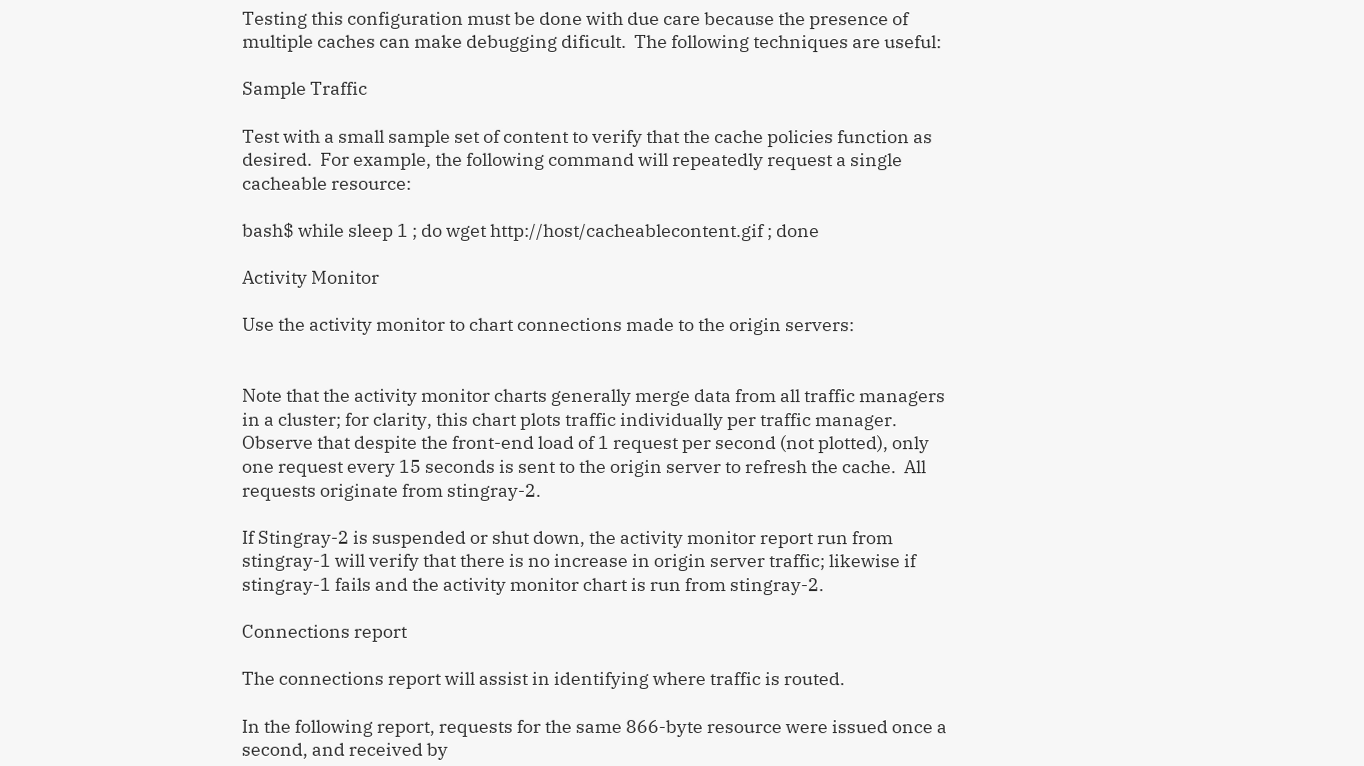Testing this configuration must be done with due care because the presence of multiple caches can make debugging dificult.  The following techniques are useful:

Sample Traffic

Test with a small sample set of content to verify that the cache policies function as desired.  For example, the following command will repeatedly request a single cacheable resource:

bash$ while sleep 1 ; do wget http://host/cacheablecontent.gif ; done

Activity Monitor

Use the activity monitor to chart connections made to the origin servers:


Note that the activity monitor charts generally merge data from all traffic managers in a cluster; for clarity, this chart plots traffic individually per traffic manager.  Observe that despite the front-end load of 1 request per second (not plotted), only one request every 15 seconds is sent to the origin server to refresh the cache.  All requests originate from stingray-2.

If Stingray-2 is suspended or shut down, the activity monitor report run from stingray-1 will verify that there is no increase in origin server traffic; likewise if stingray-1 fails and the activity monitor chart is run from stingray-2.

Connections report

The connections report will assist in identifying where traffic is routed.

In the following report, requests for the same 866-byte resource were issued once a second, and received by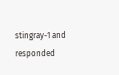stingray-1 and responded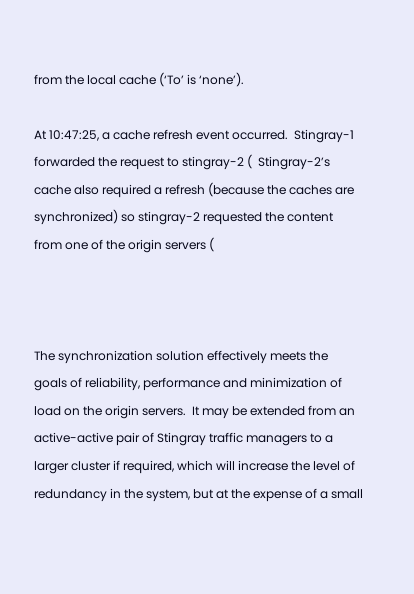from the local cache (‘To’ is ‘none’).

At 10:47:25, a cache refresh event occurred.  Stingray-1 forwarded the request to stingray-2 (  Stingray-2’s cache also required a refresh (because the caches are synchronized) so stingray-2 requested the content from one of the origin servers (



The synchronization solution effectively meets the goals of reliability, performance and minimization of load on the origin servers.  It may be extended from an active-active pair of Stingray traffic managers to a larger cluster if required, which will increase the level of redundancy in the system, but at the expense of a small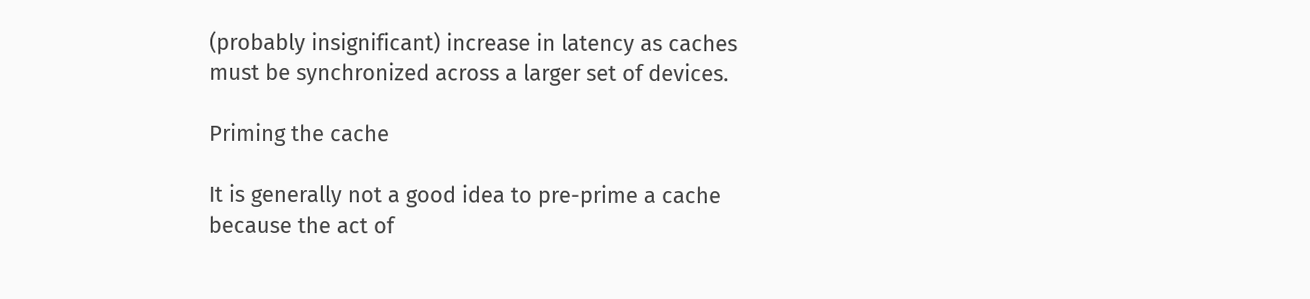(probably insignificant) increase in latency as caches must be synchronized across a larger set of devices.

Priming the cache

It is generally not a good idea to pre-prime a cache because the act of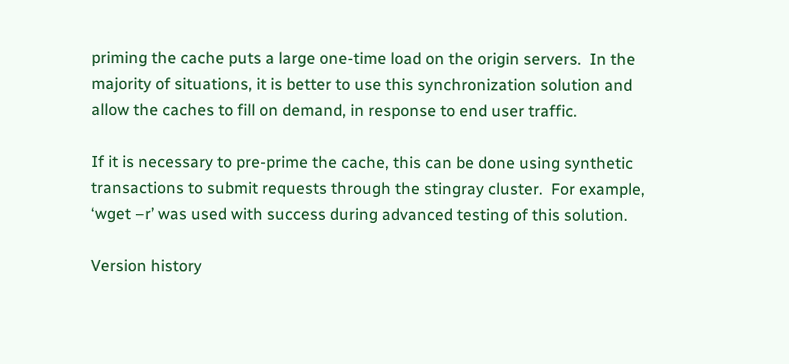priming the cache puts a large one-time load on the origin servers.  In the majority of situations, it is better to use this synchronization solution and allow the caches to fill on demand, in response to end user traffic.

If it is necessary to pre-prime the cache, this can be done using synthetic transactions to submit requests through the stingray cluster.  For example, ‘wget –r’ was used with success during advanced testing of this solution.

Version history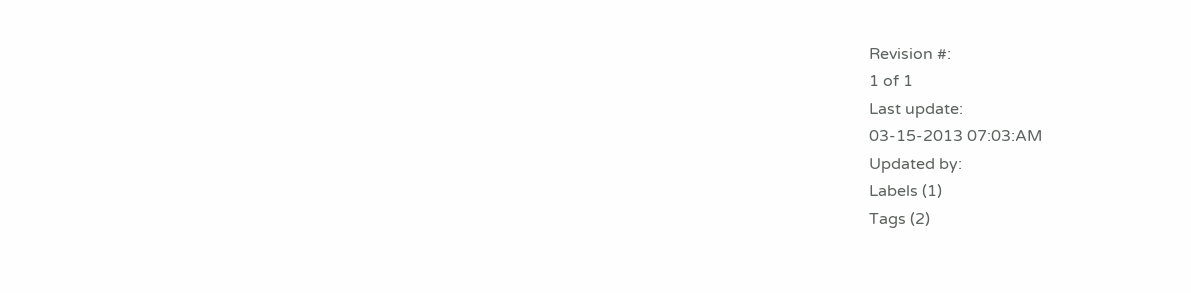Revision #:
1 of 1
Last update:
03-15-2013 07:03:AM
Updated by:
Labels (1)
Tags (2)